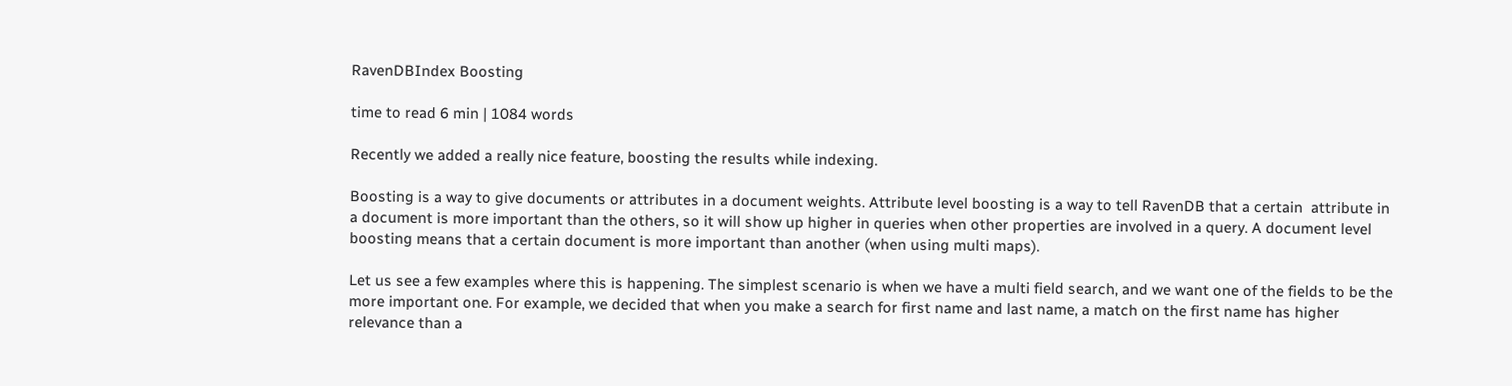RavenDBIndex Boosting

time to read 6 min | 1084 words

Recently we added a really nice feature, boosting the results while indexing.

Boosting is a way to give documents or attributes in a document weights. Attribute level boosting is a way to tell RavenDB that a certain  attribute in a document is more important than the others, so it will show up higher in queries when other properties are involved in a query. A document level boosting means that a certain document is more important than another (when using multi maps).

Let us see a few examples where this is happening. The simplest scenario is when we have a multi field search, and we want one of the fields to be the more important one. For example, we decided that when you make a search for first name and last name, a match on the first name has higher relevance than a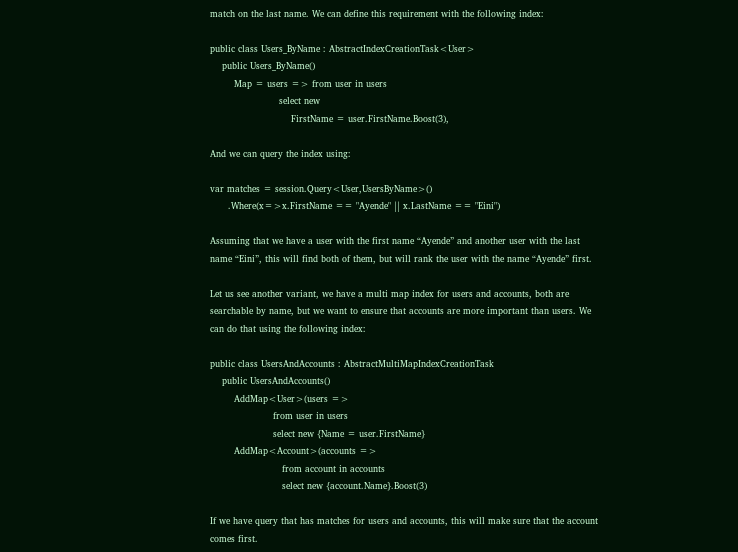match on the last name. We can define this requirement with the following index:

public class Users_ByName : AbstractIndexCreationTask<User>
    public Users_ByName()
        Map = users => from user in users
                       select new
                           FirstName = user.FirstName.Boost(3),

And we can query the index using:

var matches = session.Query<User,UsersByName>()
      .Where(x=>x.FirstName == "Ayende" || x.LastName == "Eini")

Assuming that we have a user with the first name “Ayende” and another user with the last name “Eini”, this will find both of them, but will rank the user with the name “Ayende” first.

Let us see another variant, we have a multi map index for users and accounts, both are searchable by name, but we want to ensure that accounts are more important than users. We can do that using the following index:

public class UsersAndAccounts : AbstractMultiMapIndexCreationTask
    public UsersAndAccounts()
        AddMap<User>(users =>
                     from user in users
                     select new {Name = user.FirstName}
        AddMap<Account>(accounts =>
                        from account in accounts
                        select new {account.Name}.Boost(3)

If we have query that has matches for users and accounts, this will make sure that the account comes first.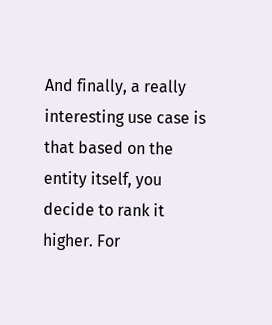And finally, a really interesting use case is that based on the entity itself, you decide to rank it higher. For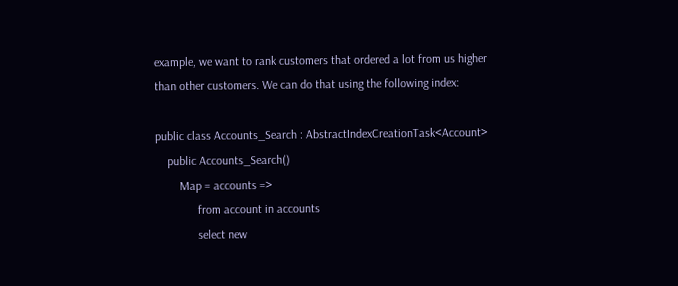example, we want to rank customers that ordered a lot from us higher than other customers. We can do that using the following index:

public class Accounts_Search : AbstractIndexCreationTask<Account>
    public Accounts_Search()
        Map = accounts =>
              from account in accounts
              select new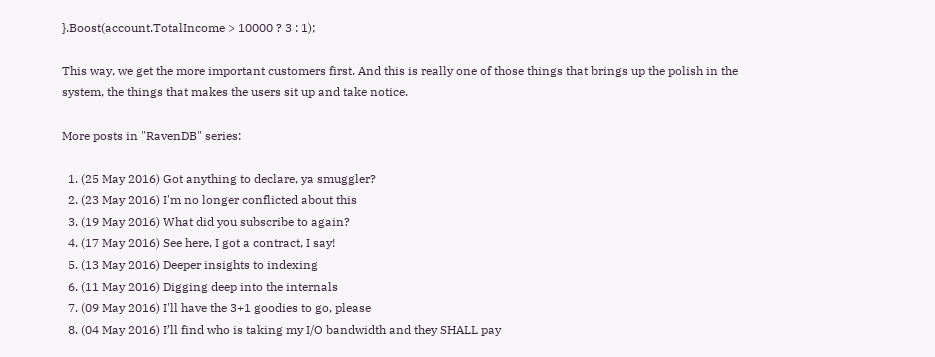}.Boost(account.TotalIncome > 10000 ? 3 : 1);

This way, we get the more important customers first. And this is really one of those things that brings up the polish in the system, the things that makes the users sit up and take notice.

More posts in "RavenDB" series:

  1. (25 May 2016) Got anything to declare, ya smuggler?
  2. (23 May 2016) I'm no longer conflicted about this
  3. (19 May 2016) What did you subscribe to again?
  4. (17 May 2016) See here, I got a contract, I say!
  5. (13 May 2016) Deeper insights to indexing
  6. (11 May 2016) Digging deep into the internals
  7. (09 May 2016) I'll have the 3+1 goodies to go, please
  8. (04 May 2016) I’ll find who is taking my I/O bandwidth and they SHALL pay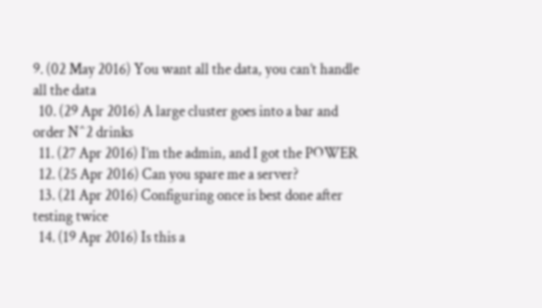9. (02 May 2016) You want all the data, you can’t handle all the data
  10. (29 Apr 2016) A large cluster goes into a bar and order N^2 drinks
  11. (27 Apr 2016) I’m the admin, and I got the POWER
  12. (25 Apr 2016) Can you spare me a server?
  13. (21 Apr 2016) Configuring once is best done after testing twice
  14. (19 Apr 2016) Is this a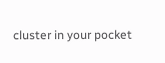cluster in your pocket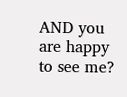AND you are happy to see me?